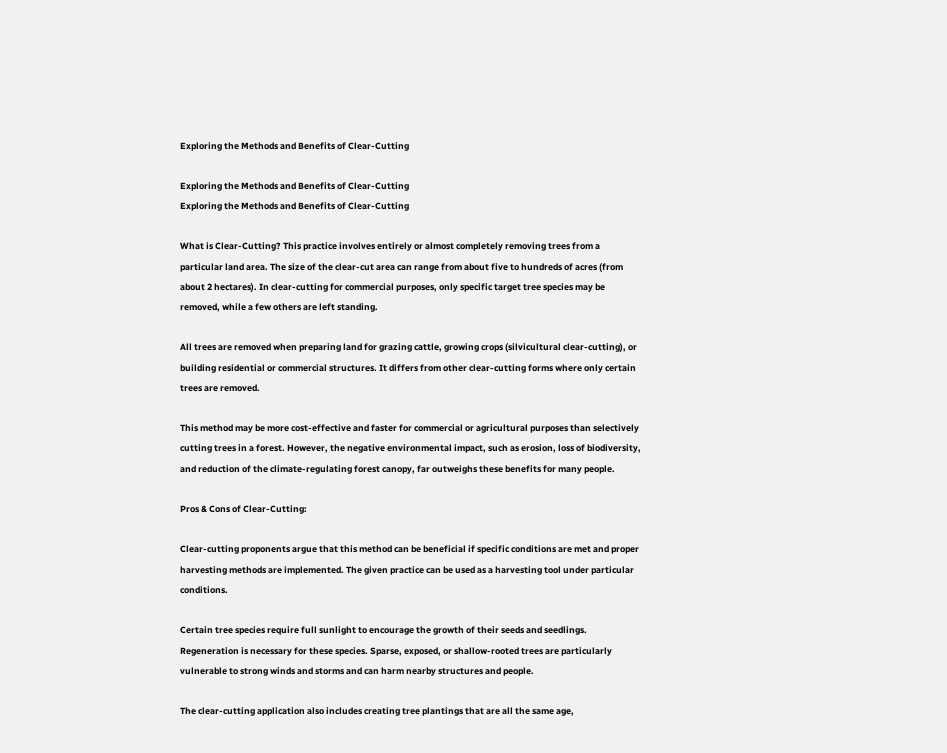Exploring the Methods and Benefits of Clear-Cutting

Exploring the Methods and Benefits of Clear-Cutting
Exploring the Methods and Benefits of Clear-Cutting

What is Clear-Cutting? This practice involves entirely or almost completely removing trees from a particular land area. The size of the clear-cut area can range from about five to hundreds of acres (from about 2 hectares). In clear-cutting for commercial purposes, only specific target tree species may be removed, while a few others are left standing.

All trees are removed when preparing land for grazing cattle, growing crops (silvicultural clear-cutting), or building residential or commercial structures. It differs from other clear-cutting forms where only certain trees are removed.

This method may be more cost-effective and faster for commercial or agricultural purposes than selectively cutting trees in a forest. However, the negative environmental impact, such as erosion, loss of biodiversity, and reduction of the climate-regulating forest canopy, far outweighs these benefits for many people.

Pros & Cons of Clear-Cutting:

Clear-cutting proponents argue that this method can be beneficial if specific conditions are met and proper harvesting methods are implemented. The given practice can be used as a harvesting tool under particular conditions.

Certain tree species require full sunlight to encourage the growth of their seeds and seedlings. Regeneration is necessary for these species. Sparse, exposed, or shallow-rooted trees are particularly vulnerable to strong winds and storms and can harm nearby structures and people.

The clear-cutting application also includes creating tree plantings that are all the same age,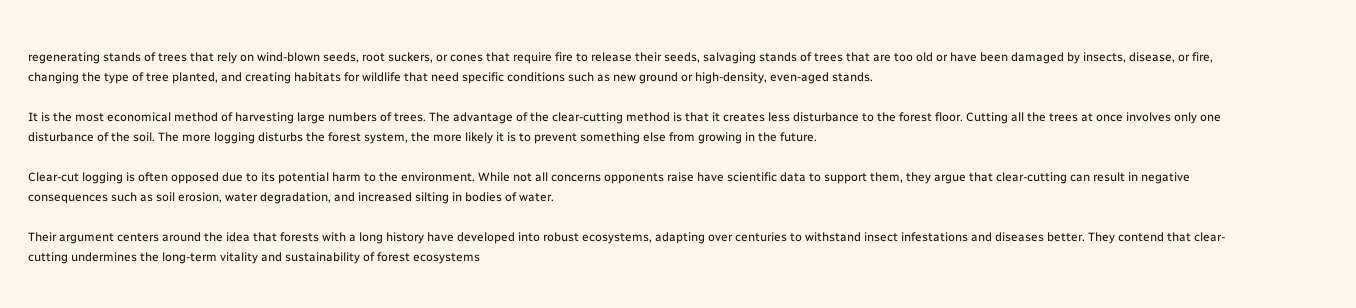regenerating stands of trees that rely on wind-blown seeds, root suckers, or cones that require fire to release their seeds, salvaging stands of trees that are too old or have been damaged by insects, disease, or fire, changing the type of tree planted, and creating habitats for wildlife that need specific conditions such as new ground or high-density, even-aged stands.

It is the most economical method of harvesting large numbers of trees. The advantage of the clear-cutting method is that it creates less disturbance to the forest floor. Cutting all the trees at once involves only one disturbance of the soil. The more logging disturbs the forest system, the more likely it is to prevent something else from growing in the future.

Clear-cut logging is often opposed due to its potential harm to the environment. While not all concerns opponents raise have scientific data to support them, they argue that clear-cutting can result in negative consequences such as soil erosion, water degradation, and increased silting in bodies of water.

Their argument centers around the idea that forests with a long history have developed into robust ecosystems, adapting over centuries to withstand insect infestations and diseases better. They contend that clear-cutting undermines the long-term vitality and sustainability of forest ecosystems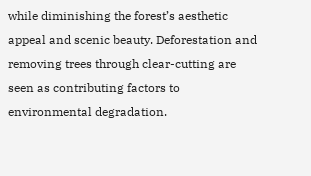while diminishing the forest’s aesthetic appeal and scenic beauty. Deforestation and removing trees through clear-cutting are seen as contributing factors to environmental degradation.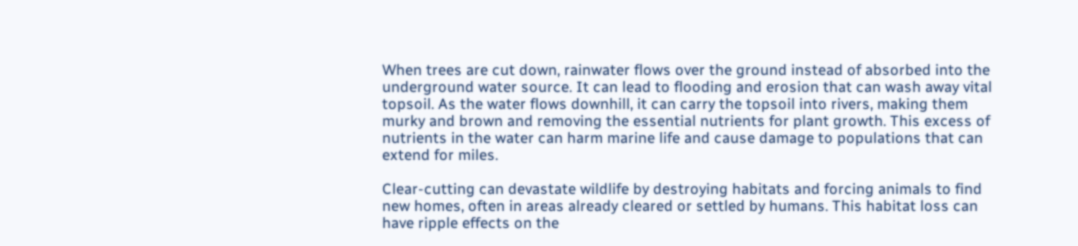When trees are cut down, rainwater flows over the ground instead of absorbed into the underground water source. It can lead to flooding and erosion that can wash away vital topsoil. As the water flows downhill, it can carry the topsoil into rivers, making them murky and brown and removing the essential nutrients for plant growth. This excess of nutrients in the water can harm marine life and cause damage to populations that can extend for miles.

Clear-cutting can devastate wildlife by destroying habitats and forcing animals to find new homes, often in areas already cleared or settled by humans. This habitat loss can have ripple effects on the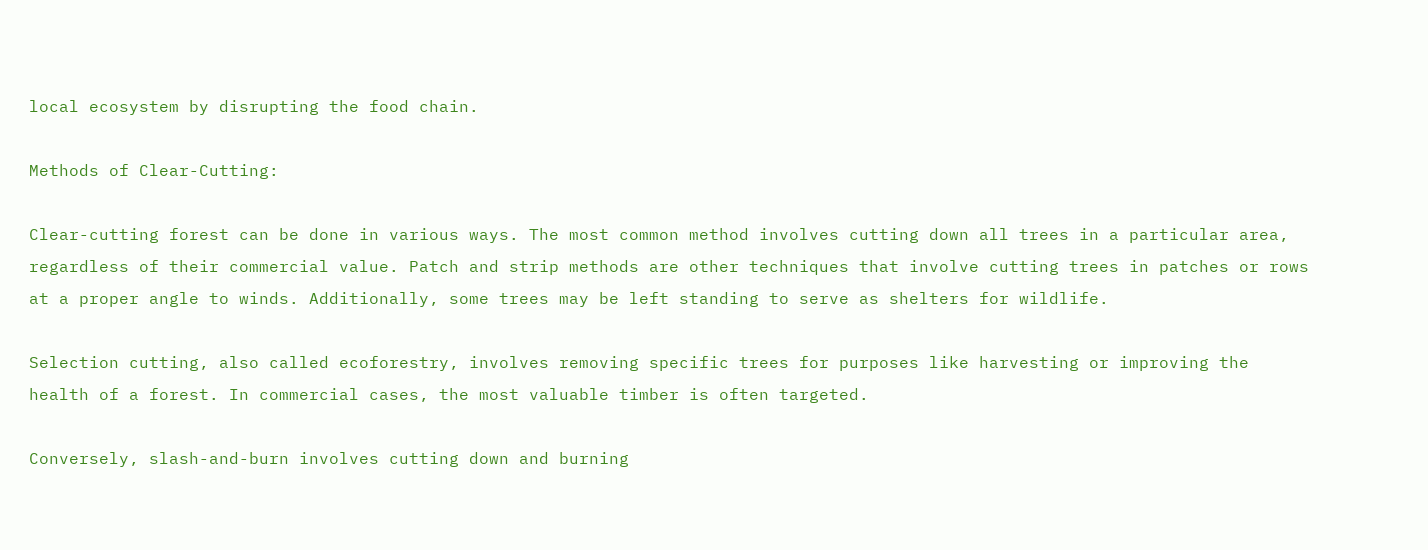local ecosystem by disrupting the food chain.

Methods of Clear-Cutting:

Clear-cutting forest can be done in various ways. The most common method involves cutting down all trees in a particular area, regardless of their commercial value. Patch and strip methods are other techniques that involve cutting trees in patches or rows at a proper angle to winds. Additionally, some trees may be left standing to serve as shelters for wildlife.

Selection cutting, also called ecoforestry, involves removing specific trees for purposes like harvesting or improving the health of a forest. In commercial cases, the most valuable timber is often targeted.

Conversely, slash-and-burn involves cutting down and burning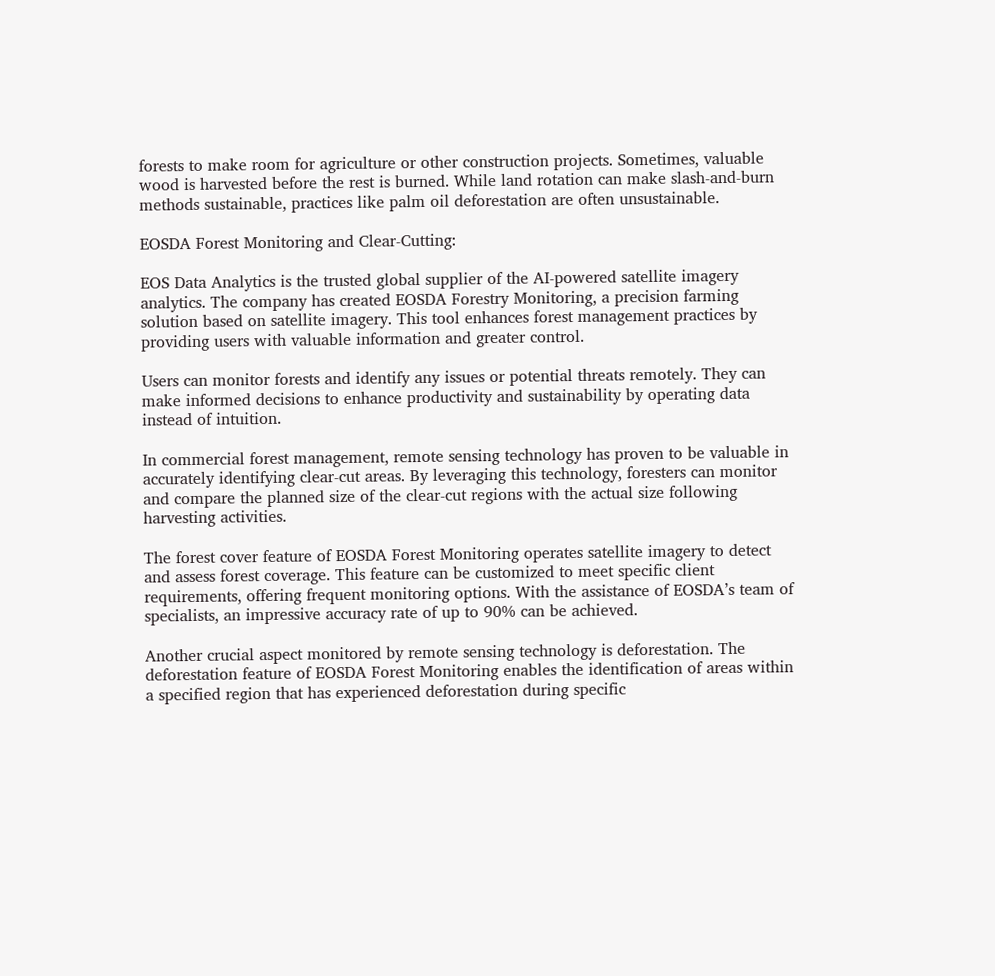forests to make room for agriculture or other construction projects. Sometimes, valuable wood is harvested before the rest is burned. While land rotation can make slash-and-burn methods sustainable, practices like palm oil deforestation are often unsustainable.

EOSDA Forest Monitoring and Clear-Cutting:

EOS Data Analytics is the trusted global supplier of the AI-powered satellite imagery analytics. The company has created EOSDA Forestry Monitoring, a precision farming solution based on satellite imagery. This tool enhances forest management practices by providing users with valuable information and greater control.

Users can monitor forests and identify any issues or potential threats remotely. They can make informed decisions to enhance productivity and sustainability by operating data instead of intuition.

In commercial forest management, remote sensing technology has proven to be valuable in accurately identifying clear-cut areas. By leveraging this technology, foresters can monitor and compare the planned size of the clear-cut regions with the actual size following harvesting activities.

The forest cover feature of EOSDA Forest Monitoring operates satellite imagery to detect and assess forest coverage. This feature can be customized to meet specific client requirements, offering frequent monitoring options. With the assistance of EOSDA’s team of specialists, an impressive accuracy rate of up to 90% can be achieved.

Another crucial aspect monitored by remote sensing technology is deforestation. The deforestation feature of EOSDA Forest Monitoring enables the identification of areas within a specified region that has experienced deforestation during specific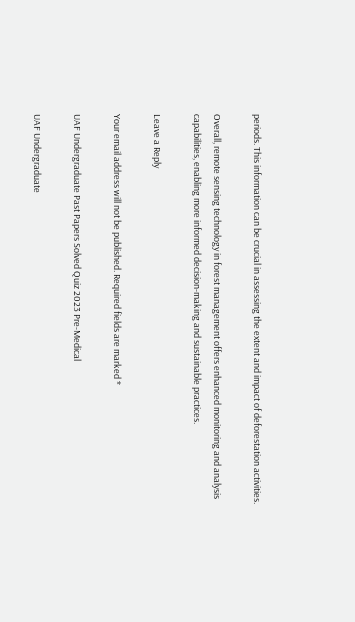periods. This information can be crucial in assessing the extent and impact of deforestation activities.

Overall, remote sensing technology in forest management offers enhanced monitoring and analysis capabilities, enabling more informed decision-making and sustainable practices.

Leave a Reply

Your email address will not be published. Required fields are marked *

UAF Undergraduate Past Papers Solved Quiz 2023 Pre-Medical

UAF Undergraduate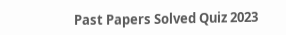Past Papers Solved Quiz 2023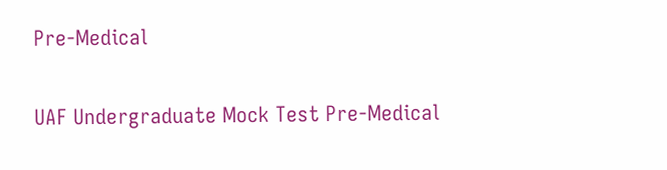Pre-Medical

UAF Undergraduate Mock Test Pre-Medical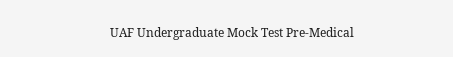UAF Undergraduate Mock Test Pre-Medical